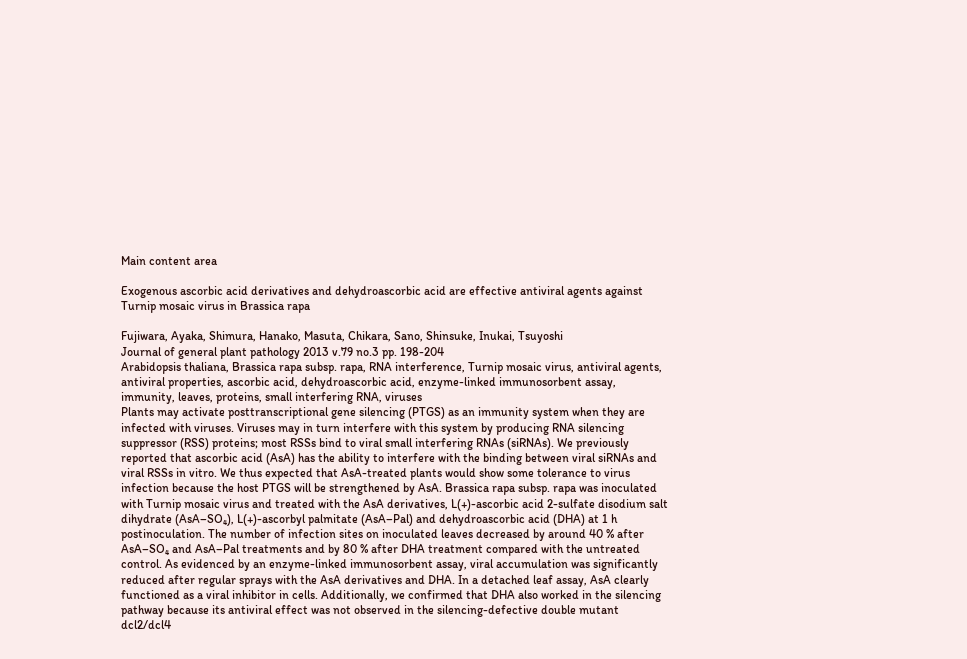Main content area

Exogenous ascorbic acid derivatives and dehydroascorbic acid are effective antiviral agents against Turnip mosaic virus in Brassica rapa

Fujiwara, Ayaka, Shimura, Hanako, Masuta, Chikara, Sano, Shinsuke, Inukai, Tsuyoshi
Journal of general plant pathology 2013 v.79 no.3 pp. 198-204
Arabidopsis thaliana, Brassica rapa subsp. rapa, RNA interference, Turnip mosaic virus, antiviral agents, antiviral properties, ascorbic acid, dehydroascorbic acid, enzyme-linked immunosorbent assay, immunity, leaves, proteins, small interfering RNA, viruses
Plants may activate posttranscriptional gene silencing (PTGS) as an immunity system when they are infected with viruses. Viruses may in turn interfere with this system by producing RNA silencing suppressor (RSS) proteins; most RSSs bind to viral small interfering RNAs (siRNAs). We previously reported that ascorbic acid (AsA) has the ability to interfere with the binding between viral siRNAs and viral RSSs in vitro. We thus expected that AsA-treated plants would show some tolerance to virus infection because the host PTGS will be strengthened by AsA. Brassica rapa subsp. rapa was inoculated with Turnip mosaic virus and treated with the AsA derivatives, L(+)-ascorbic acid 2-sulfate disodium salt dihydrate (AsA–SO₄), L(+)-ascorbyl palmitate (AsA–Pal) and dehydroascorbic acid (DHA) at 1 h postinoculation. The number of infection sites on inoculated leaves decreased by around 40 % after AsA–SO₄ and AsA–Pal treatments and by 80 % after DHA treatment compared with the untreated control. As evidenced by an enzyme-linked immunosorbent assay, viral accumulation was significantly reduced after regular sprays with the AsA derivatives and DHA. In a detached leaf assay, AsA clearly functioned as a viral inhibitor in cells. Additionally, we confirmed that DHA also worked in the silencing pathway because its antiviral effect was not observed in the silencing-defective double mutant dcl2/dcl4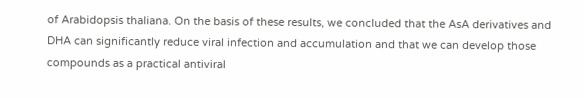of Arabidopsis thaliana. On the basis of these results, we concluded that the AsA derivatives and DHA can significantly reduce viral infection and accumulation and that we can develop those compounds as a practical antiviral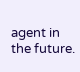agent in the future.